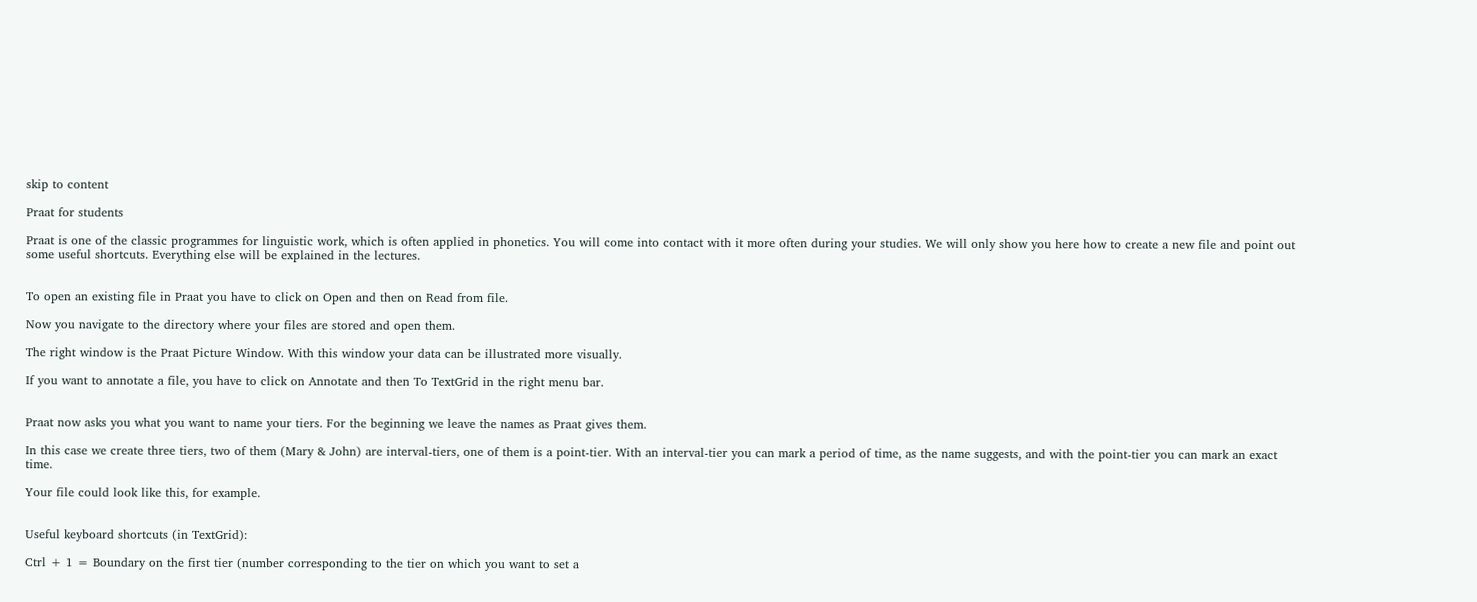skip to content

Praat for students

Praat is one of the classic programmes for linguistic work, which is often applied in phonetics. You will come into contact with it more often during your studies. We will only show you here how to create a new file and point out some useful shortcuts. Everything else will be explained in the lectures.


To open an existing file in Praat you have to click on Open and then on Read from file.

Now you navigate to the directory where your files are stored and open them.

The right window is the Praat Picture Window. With this window your data can be illustrated more visually.

If you want to annotate a file, you have to click on Annotate and then To TextGrid in the right menu bar.


Praat now asks you what you want to name your tiers. For the beginning we leave the names as Praat gives them.

In this case we create three tiers, two of them (Mary & John) are interval-tiers, one of them is a point-tier. With an interval-tier you can mark a period of time, as the name suggests, and with the point-tier you can mark an exact time.

Your file could look like this, for example.


Useful keyboard shortcuts (in TextGrid):

Ctrl + 1 = Boundary on the first tier (number corresponding to the tier on which you want to set a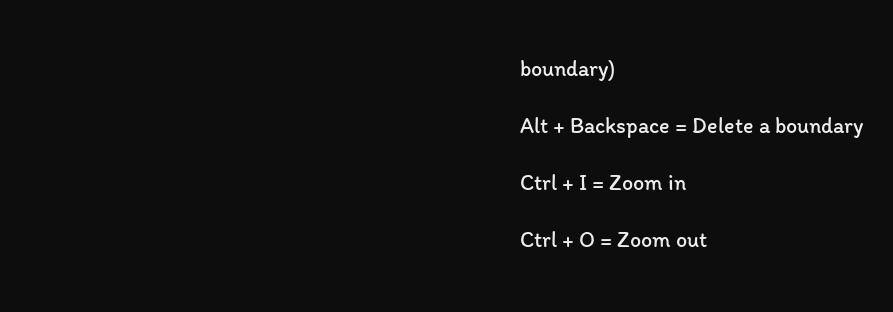boundary)

Alt + Backspace = Delete a boundary

Ctrl + I = Zoom in

Ctrl + O = Zoom out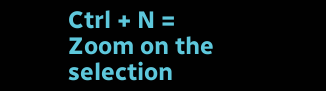Ctrl + N = Zoom on the selection